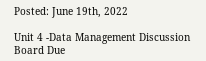Posted: June 19th, 2022

Unit 4 -Data Management Discussion Board Due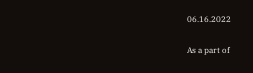06.16.2022

As a part of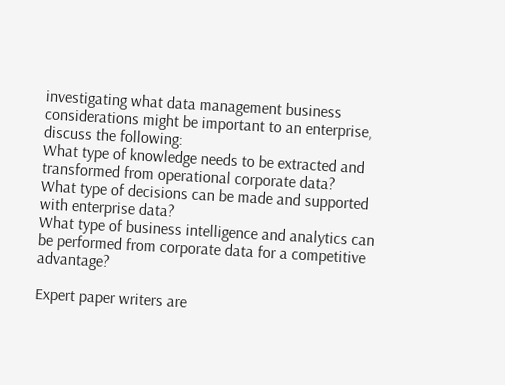investigating what data management business considerations might be important to an enterprise, discuss the following:
What type of knowledge needs to be extracted and transformed from operational corporate data?
What type of decisions can be made and supported with enterprise data?
What type of business intelligence and analytics can be performed from corporate data for a competitive advantage?

Expert paper writers are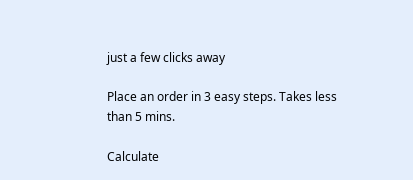just a few clicks away

Place an order in 3 easy steps. Takes less than 5 mins.

Calculate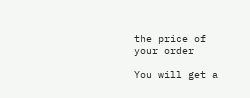the price of your order

You will get a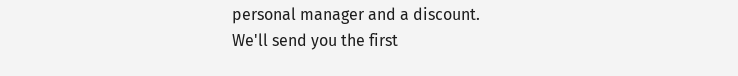personal manager and a discount.
We'll send you the first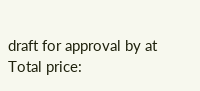draft for approval by at
Total price: